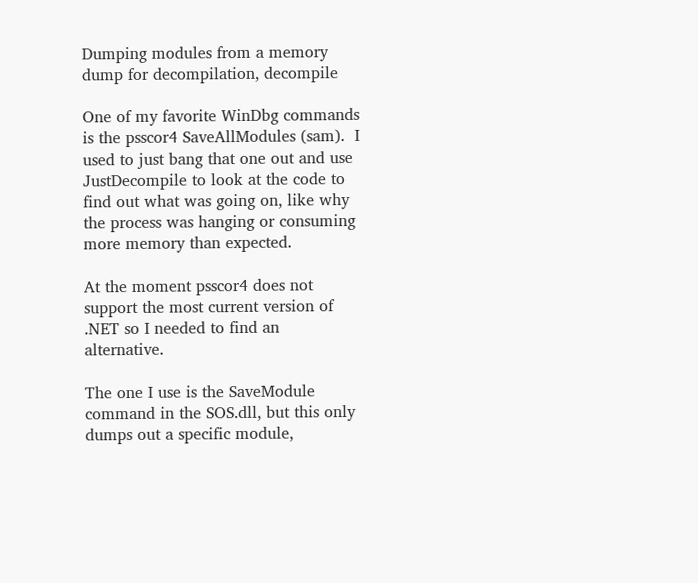Dumping modules from a memory dump for decompilation, decompile

One of my favorite WinDbg commands is the psscor4 SaveAllModules (sam).  I used to just bang that one out and use JustDecompile to look at the code to find out what was going on, like why the process was hanging or consuming more memory than expected.

At the moment psscor4 does not support the most current version of .NET so I needed to find an alternative.

The one I use is the SaveModule command in the SOS.dll, but this only dumps out a specific module,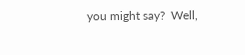you might say?  Well,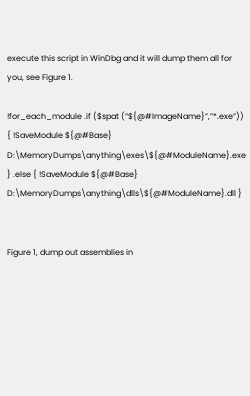execute this script in WinDbg and it will dump them all for you, see Figure 1.

!for_each_module .if ($spat (“${@#ImageName}”,”*.exe”)) { !SaveModule ${@#Base} D:\MemoryDumps\anything\exes\${@#ModuleName}.exe } .else { !SaveModule ${@#Base} D:\MemoryDumps\anything\dlls\${@#ModuleName}.dll }


Figure 1, dump out assemblies in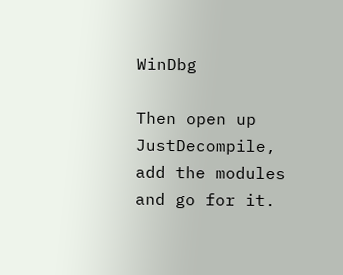WinDbg

Then open up JustDecompile, add the modules and go for it.